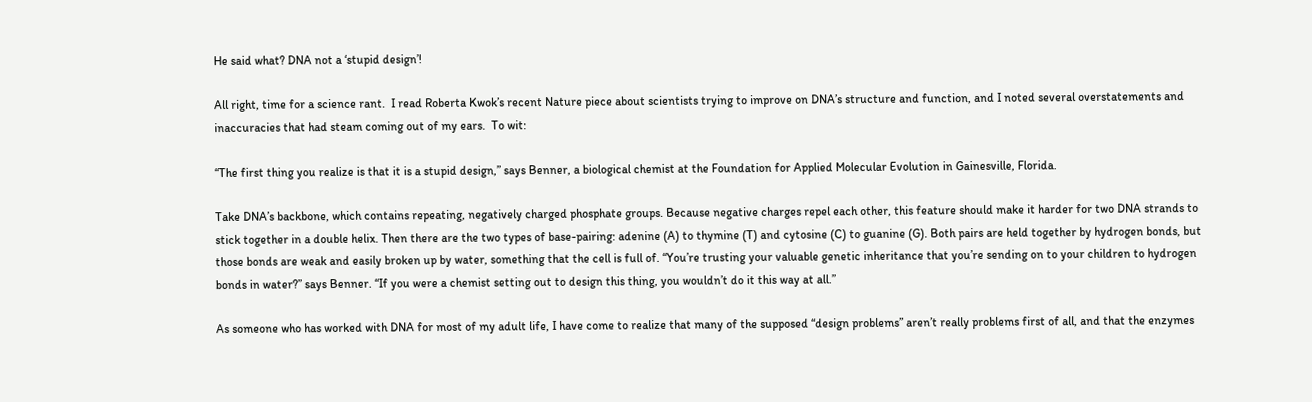He said what? DNA not a ‘stupid design’!

All right, time for a science rant.  I read Roberta Kwok’s recent Nature piece about scientists trying to improve on DNA’s structure and function, and I noted several overstatements and inaccuracies that had steam coming out of my ears.  To wit:

“The first thing you realize is that it is a stupid design,” says Benner, a biological chemist at the Foundation for Applied Molecular Evolution in Gainesville, Florida.

Take DNA’s backbone, which contains repeating, negatively charged phosphate groups. Because negative charges repel each other, this feature should make it harder for two DNA strands to stick together in a double helix. Then there are the two types of base-pairing: adenine (A) to thymine (T) and cytosine (C) to guanine (G). Both pairs are held together by hydrogen bonds, but those bonds are weak and easily broken up by water, something that the cell is full of. “You’re trusting your valuable genetic inheritance that you’re sending on to your children to hydrogen bonds in water?” says Benner. “If you were a chemist setting out to design this thing, you wouldn’t do it this way at all.”

As someone who has worked with DNA for most of my adult life, I have come to realize that many of the supposed “design problems” aren’t really problems first of all, and that the enzymes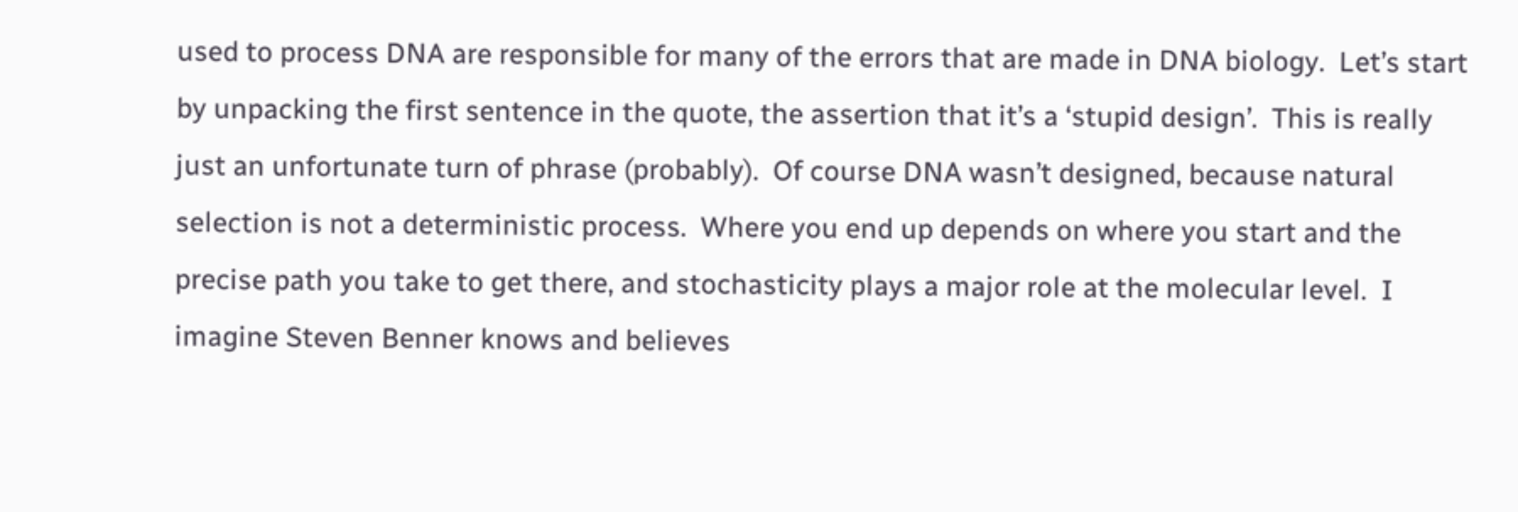used to process DNA are responsible for many of the errors that are made in DNA biology.  Let’s start by unpacking the first sentence in the quote, the assertion that it’s a ‘stupid design’.  This is really just an unfortunate turn of phrase (probably).  Of course DNA wasn’t designed, because natural selection is not a deterministic process.  Where you end up depends on where you start and the precise path you take to get there, and stochasticity plays a major role at the molecular level.  I imagine Steven Benner knows and believes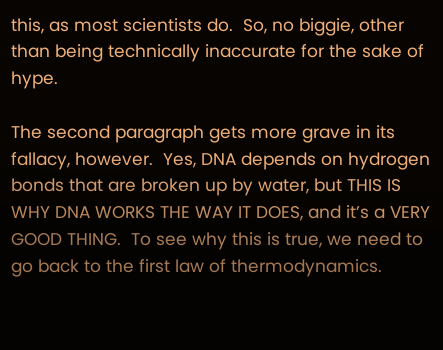this, as most scientists do.  So, no biggie, other than being technically inaccurate for the sake of hype.

The second paragraph gets more grave in its fallacy, however.  Yes, DNA depends on hydrogen bonds that are broken up by water, but THIS IS WHY DNA WORKS THE WAY IT DOES, and it’s a VERY GOOD THING.  To see why this is true, we need to go back to the first law of thermodynamics.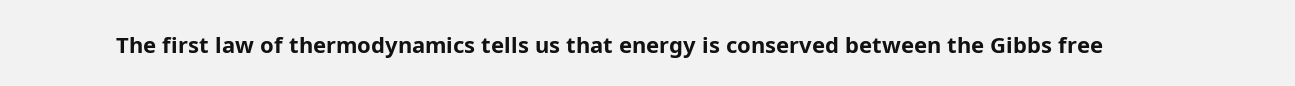The first law of thermodynamics tells us that energy is conserved between the Gibbs free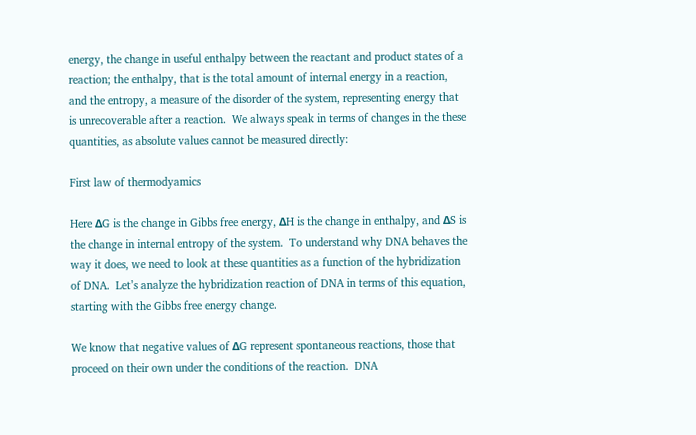energy, the change in useful enthalpy between the reactant and product states of a reaction; the enthalpy, that is the total amount of internal energy in a reaction, and the entropy, a measure of the disorder of the system, representing energy that is unrecoverable after a reaction.  We always speak in terms of changes in the these quantities, as absolute values cannot be measured directly:

First law of thermodyamics

Here ΔG is the change in Gibbs free energy, ΔH is the change in enthalpy, and ΔS is the change in internal entropy of the system.  To understand why DNA behaves the way it does, we need to look at these quantities as a function of the hybridization of DNA.  Let’s analyze the hybridization reaction of DNA in terms of this equation, starting with the Gibbs free energy change.

We know that negative values of ΔG represent spontaneous reactions, those that proceed on their own under the conditions of the reaction.  DNA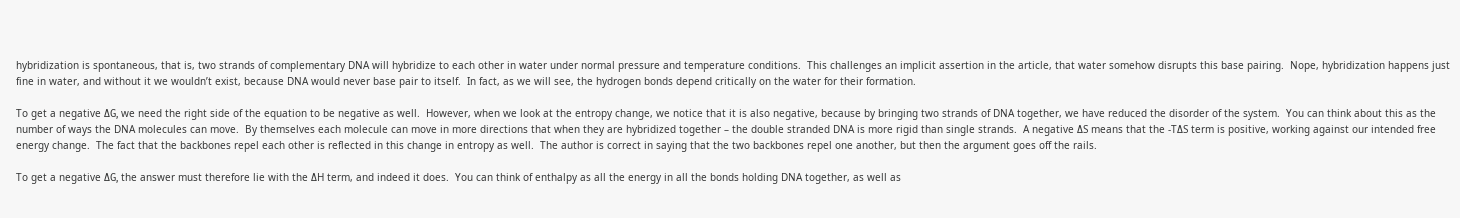hybridization is spontaneous, that is, two strands of complementary DNA will hybridize to each other in water under normal pressure and temperature conditions.  This challenges an implicit assertion in the article, that water somehow disrupts this base pairing.  Nope, hybridization happens just fine in water, and without it we wouldn’t exist, because DNA would never base pair to itself.  In fact, as we will see, the hydrogen bonds depend critically on the water for their formation.

To get a negative ΔG, we need the right side of the equation to be negative as well.  However, when we look at the entropy change, we notice that it is also negative, because by bringing two strands of DNA together, we have reduced the disorder of the system.  You can think about this as the number of ways the DNA molecules can move.  By themselves each molecule can move in more directions that when they are hybridized together – the double stranded DNA is more rigid than single strands.  A negative ΔS means that the -TΔS term is positive, working against our intended free energy change.  The fact that the backbones repel each other is reflected in this change in entropy as well.  The author is correct in saying that the two backbones repel one another, but then the argument goes off the rails.

To get a negative ΔG, the answer must therefore lie with the ΔH term, and indeed it does.  You can think of enthalpy as all the energy in all the bonds holding DNA together, as well as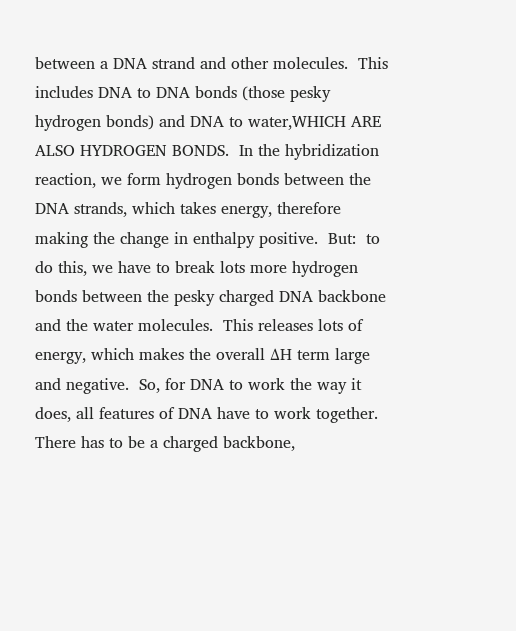between a DNA strand and other molecules.  This includes DNA to DNA bonds (those pesky hydrogen bonds) and DNA to water,WHICH ARE ALSO HYDROGEN BONDS.  In the hybridization reaction, we form hydrogen bonds between the DNA strands, which takes energy, therefore making the change in enthalpy positive.  But:  to do this, we have to break lots more hydrogen bonds between the pesky charged DNA backbone and the water molecules.  This releases lots of energy, which makes the overall ΔH term large and negative.  So, for DNA to work the way it does, all features of DNA have to work together.  There has to be a charged backbone,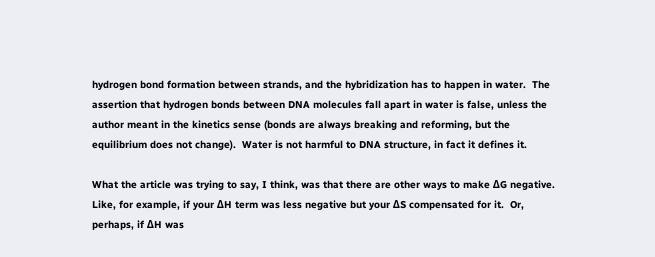hydrogen bond formation between strands, and the hybridization has to happen in water.  The assertion that hydrogen bonds between DNA molecules fall apart in water is false, unless the author meant in the kinetics sense (bonds are always breaking and reforming, but the equilibrium does not change).  Water is not harmful to DNA structure, in fact it defines it.

What the article was trying to say, I think, was that there are other ways to make ΔG negative.  Like, for example, if your ΔH term was less negative but your ΔS compensated for it.  Or, perhaps, if ΔH was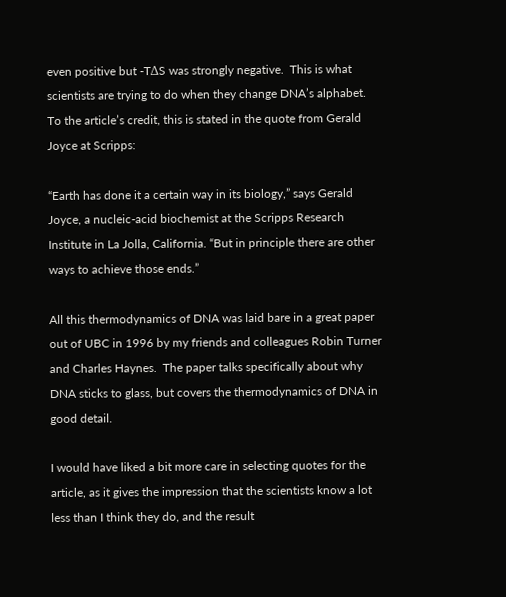even positive but -TΔS was strongly negative.  This is what scientists are trying to do when they change DNA’s alphabet.  To the article’s credit, this is stated in the quote from Gerald Joyce at Scripps:

“Earth has done it a certain way in its biology,” says Gerald Joyce, a nucleic-acid biochemist at the Scripps Research Institute in La Jolla, California. “But in principle there are other ways to achieve those ends.”

All this thermodynamics of DNA was laid bare in a great paper out of UBC in 1996 by my friends and colleagues Robin Turner and Charles Haynes.  The paper talks specifically about why DNA sticks to glass, but covers the thermodynamics of DNA in good detail.

I would have liked a bit more care in selecting quotes for the article, as it gives the impression that the scientists know a lot less than I think they do, and the result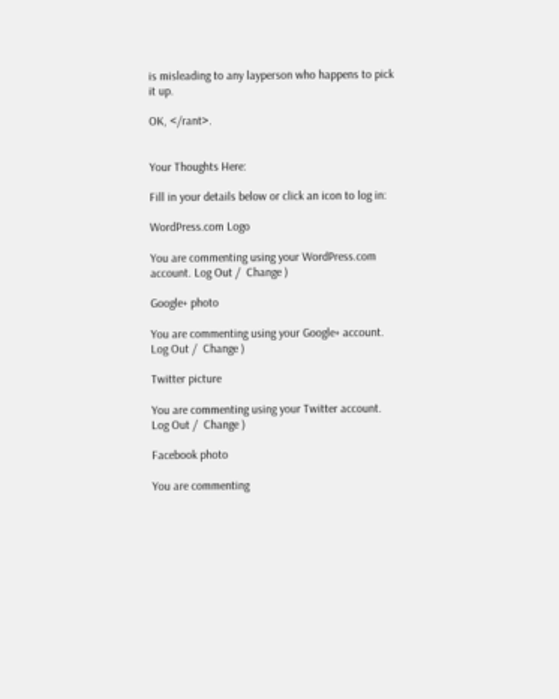is misleading to any layperson who happens to pick it up.

OK, </rant>.


Your Thoughts Here:

Fill in your details below or click an icon to log in:

WordPress.com Logo

You are commenting using your WordPress.com account. Log Out /  Change )

Google+ photo

You are commenting using your Google+ account. Log Out /  Change )

Twitter picture

You are commenting using your Twitter account. Log Out /  Change )

Facebook photo

You are commenting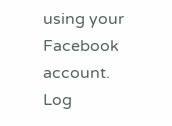using your Facebook account. Log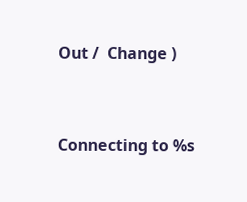Out /  Change )


Connecting to %s